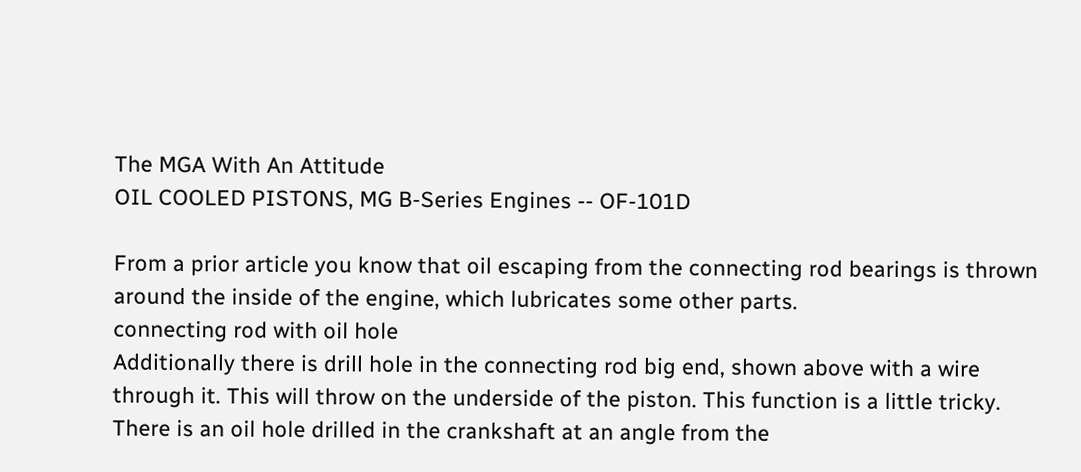The MGA With An Attitude
OIL COOLED PISTONS, MG B-Series Engines -- OF-101D

From a prior article you know that oil escaping from the connecting rod bearings is thrown around the inside of the engine, which lubricates some other parts.
connecting rod with oil hole
Additionally there is drill hole in the connecting rod big end, shown above with a wire through it. This will throw on the underside of the piston. This function is a little tricky. There is an oil hole drilled in the crankshaft at an angle from the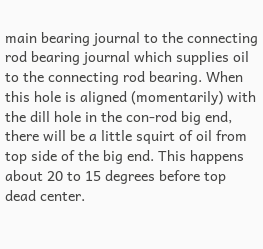main bearing journal to the connecting rod bearing journal which supplies oil to the connecting rod bearing. When this hole is aligned (momentarily) with the dill hole in the con-rod big end, there will be a little squirt of oil from top side of the big end. This happens about 20 to 15 degrees before top dead center.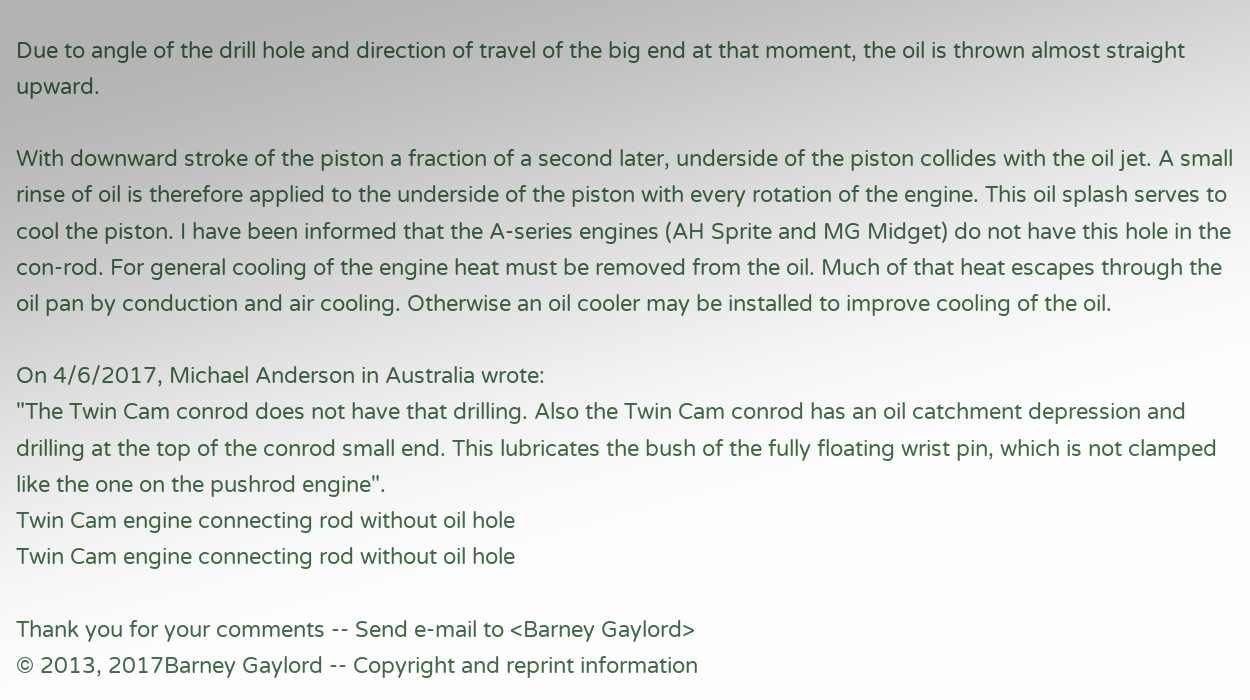Due to angle of the drill hole and direction of travel of the big end at that moment, the oil is thrown almost straight upward.

With downward stroke of the piston a fraction of a second later, underside of the piston collides with the oil jet. A small rinse of oil is therefore applied to the underside of the piston with every rotation of the engine. This oil splash serves to cool the piston. I have been informed that the A-series engines (AH Sprite and MG Midget) do not have this hole in the con-rod. For general cooling of the engine heat must be removed from the oil. Much of that heat escapes through the oil pan by conduction and air cooling. Otherwise an oil cooler may be installed to improve cooling of the oil.

On 4/6/2017, Michael Anderson in Australia wrote:
"The Twin Cam conrod does not have that drilling. Also the Twin Cam conrod has an oil catchment depression and drilling at the top of the conrod small end. This lubricates the bush of the fully floating wrist pin, which is not clamped like the one on the pushrod engine".
Twin Cam engine connecting rod without oil hole
Twin Cam engine connecting rod without oil hole

Thank you for your comments -- Send e-mail to <Barney Gaylord>
© 2013, 2017Barney Gaylord -- Copyright and reprint information